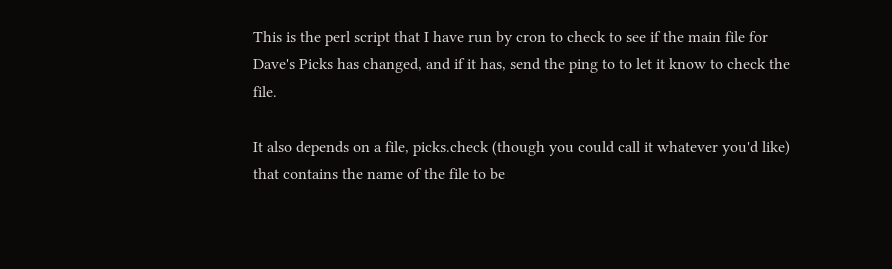This is the perl script that I have run by cron to check to see if the main file for Dave's Picks has changed, and if it has, send the ping to to let it know to check the file.

It also depends on a file, picks.check (though you could call it whatever you'd like) that contains the name of the file to be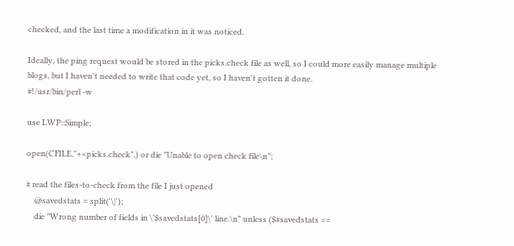checked, and the last time a modification in it was noticed.

Ideally, the ping request would be stored in the picks.check file as well, so I could more easily manage multiple blogs, but I haven't needed to write that code yet, so I haven't gotten it done.
#!/usr/bin/perl -w

use LWP::Simple;

open(CFILE,"+<picks.check",) or die "Unable to open check file\n";

# read the files-to-check from the file I just opened
    @savedstats = split('\|');
    die "Wrong number of fields in \'$savedstats[0]\' line.\n" unless ($#savedstats ==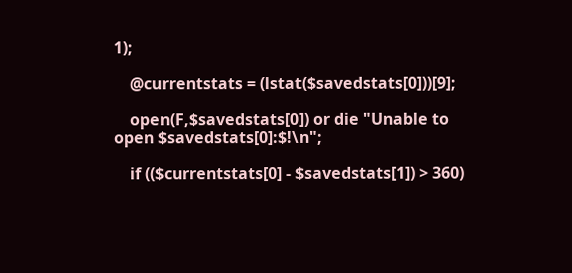1);

    @currentstats = (lstat($savedstats[0]))[9];

    open(F,$savedstats[0]) or die "Unable to open $savedstats[0]:$!\n";

    if (($currentstats[0] - $savedstats[1]) > 360)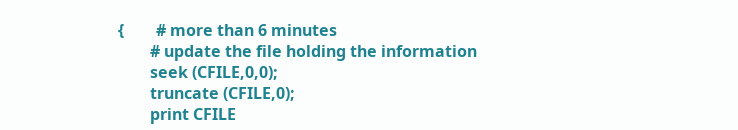{        # more than 6 minutes
        # update the file holding the information
        seek (CFILE,0,0);
        truncate (CFILE,0);
        print CFILE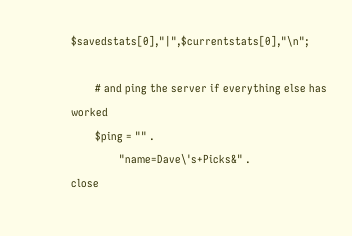$savedstats[0],"|",$currentstats[0],"\n";

        # and ping the server if everything else has worked
        $ping = "" .
                "name=Dave\'s+Picks&" .
close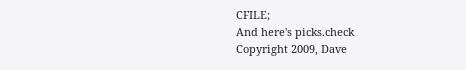CFILE;
And here's picks.check
Copyright 2009, Dave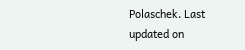Polaschek. Last updated on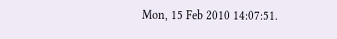Mon, 15 Feb 2010 14:07:51.